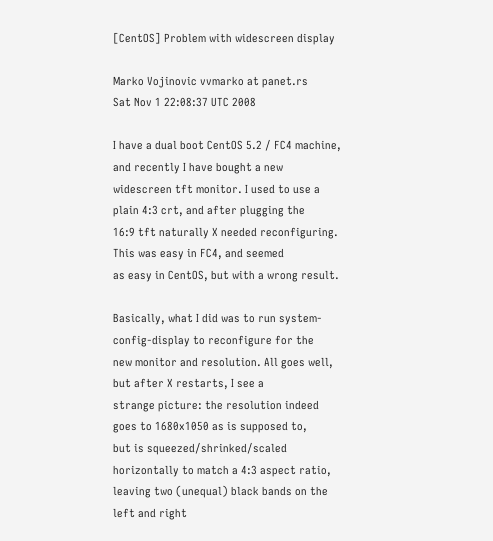[CentOS] Problem with widescreen display

Marko Vojinovic vvmarko at panet.rs
Sat Nov 1 22:08:37 UTC 2008

I have a dual boot CentOS 5.2 / FC4 machine, and recently I have bought a new
widescreen tft monitor. I used to use a plain 4:3 crt, and after plugging the
16:9 tft naturally X needed reconfiguring. This was easy in FC4, and seemed
as easy in CentOS, but with a wrong result.

Basically, what I did was to run system-config-display to reconfigure for the
new monitor and resolution. All goes well, but after X restarts, I see a
strange picture: the resolution indeed goes to 1680x1050 as is supposed to,
but is squeezed/shrinked/scaled horizontally to match a 4:3 aspect ratio,
leaving two (unequal) black bands on the left and right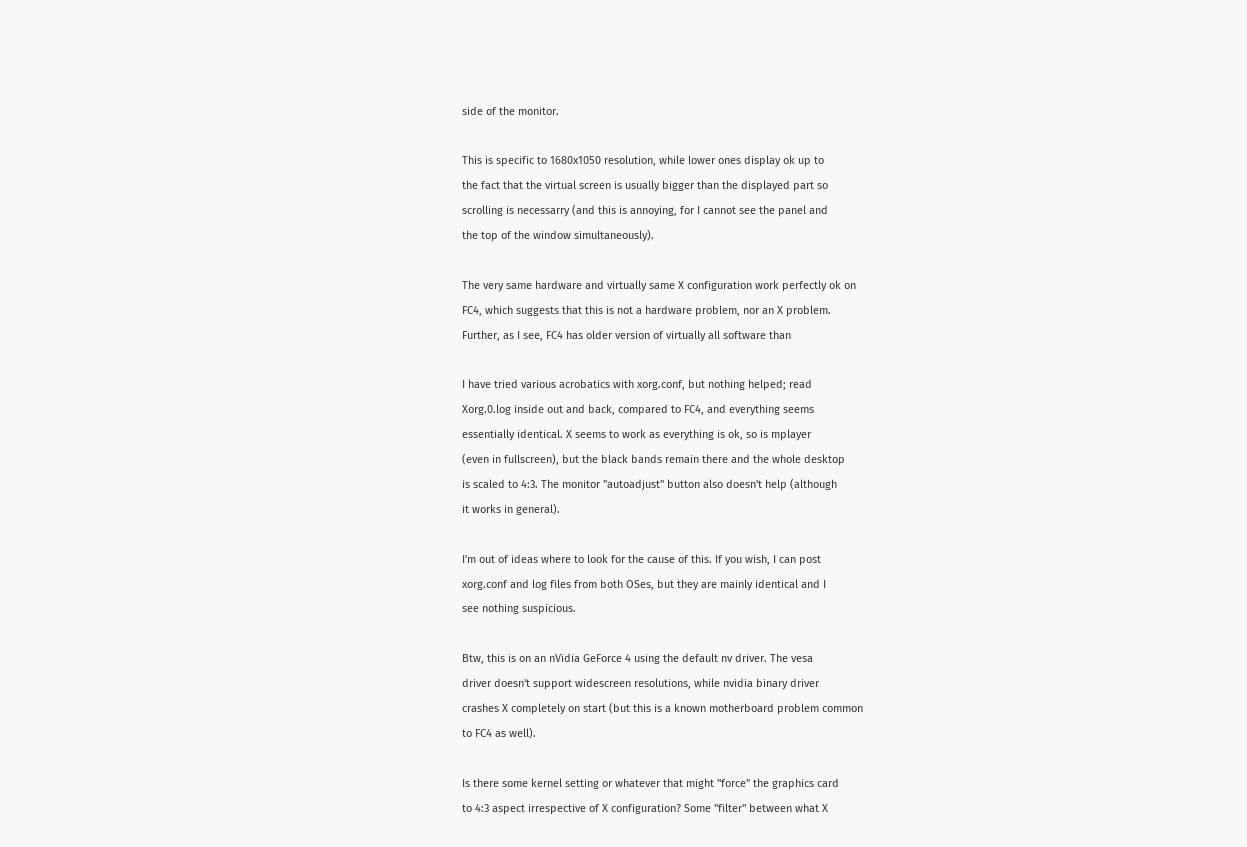side of the monitor.

This is specific to 1680x1050 resolution, while lower ones display ok up to
the fact that the virtual screen is usually bigger than the displayed part so
scrolling is necessarry (and this is annoying, for I cannot see the panel and
the top of the window simultaneously).

The very same hardware and virtually same X configuration work perfectly ok on
FC4, which suggests that this is not a hardware problem, nor an X problem.
Further, as I see, FC4 has older version of virtually all software than

I have tried various acrobatics with xorg.conf, but nothing helped; read
Xorg.0.log inside out and back, compared to FC4, and everything seems
essentially identical. X seems to work as everything is ok, so is mplayer
(even in fullscreen), but the black bands remain there and the whole desktop
is scaled to 4:3. The monitor "autoadjust" button also doesn't help (although
it works in general).

I'm out of ideas where to look for the cause of this. If you wish, I can post
xorg.conf and log files from both OSes, but they are mainly identical and I
see nothing suspicious.

Btw, this is on an nVidia GeForce 4 using the default nv driver. The vesa
driver doesn't support widescreen resolutions, while nvidia binary driver
crashes X completely on start (but this is a known motherboard problem common
to FC4 as well).

Is there some kernel setting or whatever that might "force" the graphics card
to 4:3 aspect irrespective of X configuration? Some "filter" between what X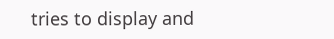tries to display and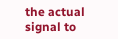the actual signal to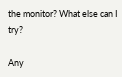the monitor? What else can I try?

Any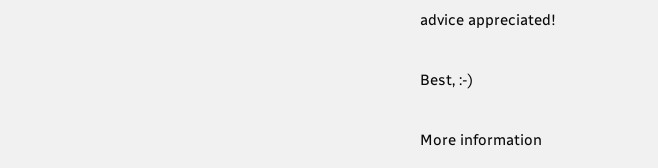advice appreciated!

Best, :-)

More information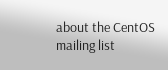about the CentOS mailing list